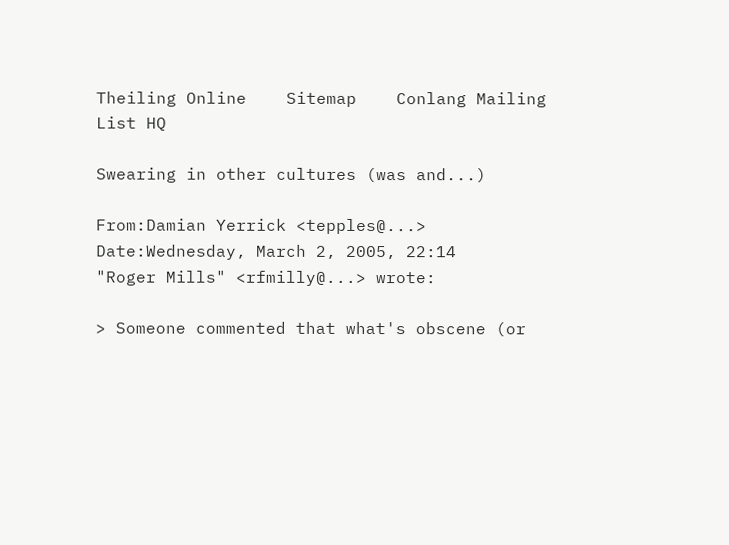Theiling Online    Sitemap    Conlang Mailing List HQ

Swearing in other cultures (was and...)

From:Damian Yerrick <tepples@...>
Date:Wednesday, March 2, 2005, 22:14
"Roger Mills" <rfmilly@...> wrote:

> Someone commented that what's obscene (or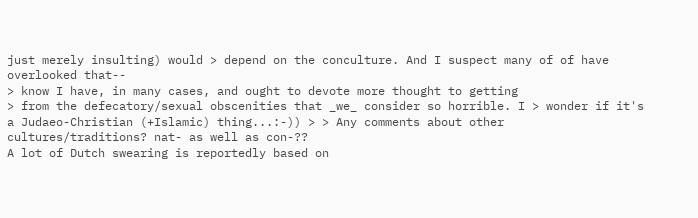just merely insulting) would > depend on the conculture. And I suspect many of of have overlooked that--
> know I have, in many cases, and ought to devote more thought to getting
> from the defecatory/sexual obscenities that _we_ consider so horrible. I > wonder if it's a Judaeo-Christian (+Islamic) thing...:-)) > > Any comments about other cultures/traditions? nat- as well as con-??
A lot of Dutch swearing is reportedly based on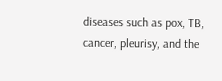diseases such as pox, TB, cancer, pleurisy, and the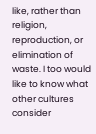like, rather than religion, reproduction, or elimination of waste. I too would like to know what other cultures consider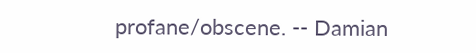profane/obscene. -- Damian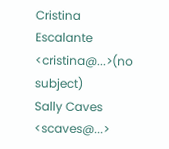Cristina Escalante <cristina@...>(no subject)
Sally Caves <scaves@...>